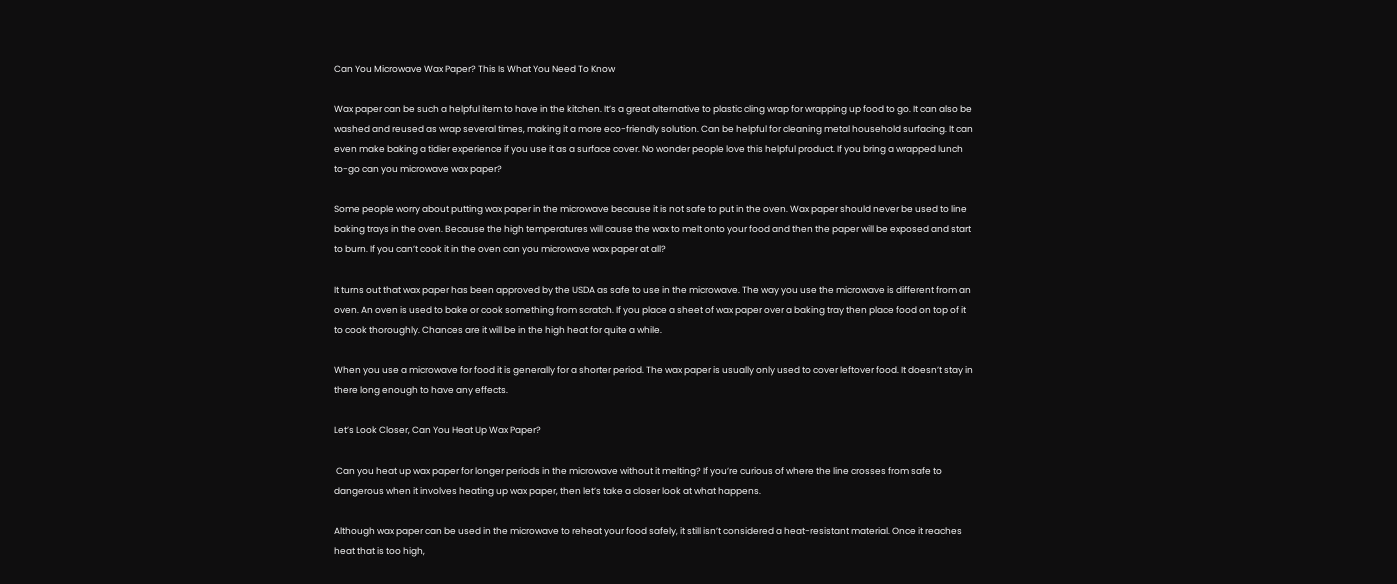Can You Microwave Wax Paper? This Is What You Need To Know

Wax paper can be such a helpful item to have in the kitchen. It’s a great alternative to plastic cling wrap for wrapping up food to go. It can also be washed and reused as wrap several times, making it a more eco-friendly solution. Can be helpful for cleaning metal household surfacing. It can even make baking a tidier experience if you use it as a surface cover. No wonder people love this helpful product. If you bring a wrapped lunch to-go can you microwave wax paper?

Some people worry about putting wax paper in the microwave because it is not safe to put in the oven. Wax paper should never be used to line baking trays in the oven. Because the high temperatures will cause the wax to melt onto your food and then the paper will be exposed and start to burn. If you can’t cook it in the oven can you microwave wax paper at all?

It turns out that wax paper has been approved by the USDA as safe to use in the microwave. The way you use the microwave is different from an oven. An oven is used to bake or cook something from scratch. If you place a sheet of wax paper over a baking tray then place food on top of it to cook thoroughly. Chances are it will be in the high heat for quite a while.

When you use a microwave for food it is generally for a shorter period. The wax paper is usually only used to cover leftover food. It doesn’t stay in there long enough to have any effects.

Let’s Look Closer, Can You Heat Up Wax Paper?

 Can you heat up wax paper for longer periods in the microwave without it melting? If you’re curious of where the line crosses from safe to dangerous when it involves heating up wax paper, then let’s take a closer look at what happens.

Although wax paper can be used in the microwave to reheat your food safely, it still isn’t considered a heat-resistant material. Once it reaches heat that is too high,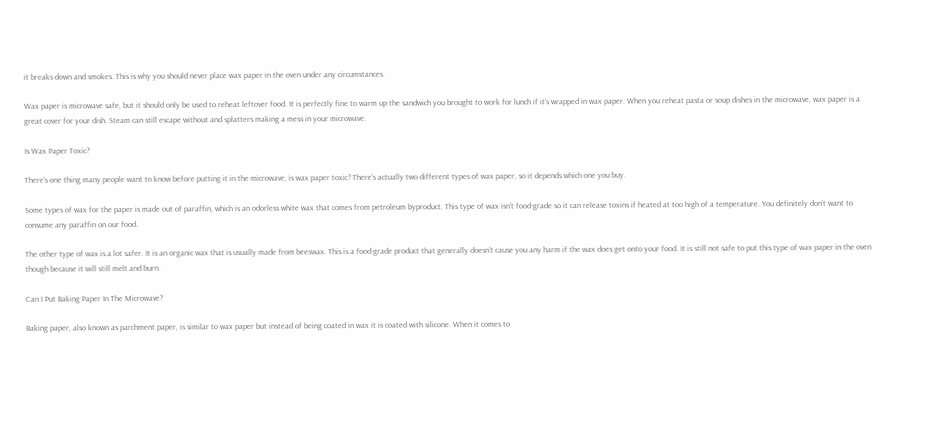it breaks down and smokes. This is why you should never place wax paper in the oven under any circumstances.

Wax paper is microwave safe, but it should only be used to reheat leftover food. It is perfectly fine to warm up the sandwich you brought to work for lunch if it’s wrapped in wax paper. When you reheat pasta or soup dishes in the microwave, wax paper is a great cover for your dish. Steam can still escape without and splatters making a mess in your microwave.

Is Wax Paper Toxic?

There’s one thing many people want to know before putting it in the microwave, is wax paper toxic? There’s actually two different types of wax paper, so it depends which one you buy.

Some types of wax for the paper is made out of paraffin, which is an odorless white wax that comes from petroleum byproduct. This type of wax isn’t food-grade so it can release toxins if heated at too high of a temperature. You definitely don’t want to consume any paraffin on our food.

The other type of wax is a lot safer. It is an organic wax that is usually made from beeswax. This is a food-grade product that generally doesn’t cause you any harm if the wax does get onto your food. It is still not safe to put this type of wax paper in the oven though because it will still melt and burn.

Can I Put Baking Paper In The Microwave?

Baking paper, also known as parchment paper, is similar to wax paper but instead of being coated in wax it is coated with silicone. When it comes to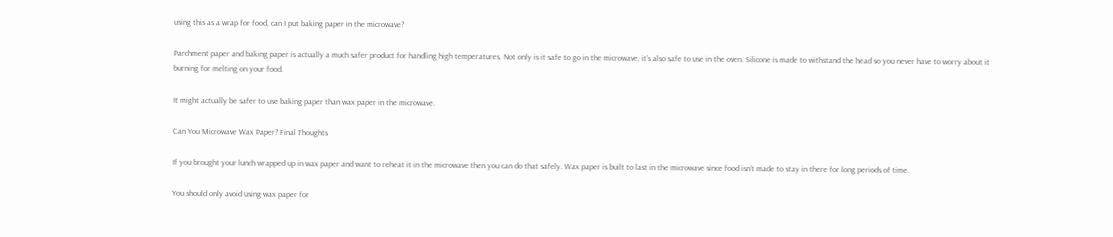using this as a wrap for food, can I put baking paper in the microwave?

Parchment paper and baking paper is actually a much safer product for handling high temperatures. Not only is it safe to go in the microwave, it’s also safe to use in the oven. Silicone is made to withstand the head so you never have to worry about it burning for melting on your food.

It might actually be safer to use baking paper than wax paper in the microwave.

Can You Microwave Wax Paper? Final Thoughts

If you brought your lunch wrapped up in wax paper and want to reheat it in the microwave then you can do that safely. Wax paper is built to last in the microwave since food isn’t made to stay in there for long periods of time.

You should only avoid using wax paper for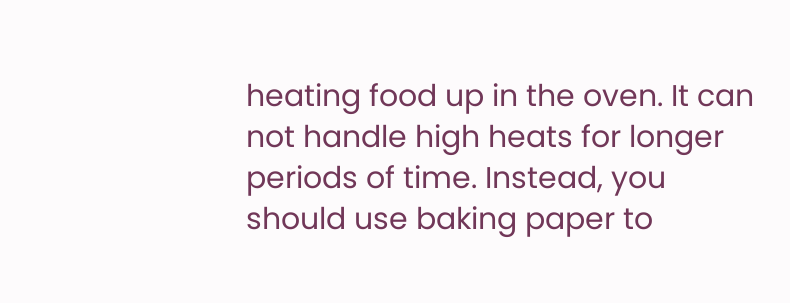heating food up in the oven. It can not handle high heats for longer periods of time. Instead, you should use baking paper to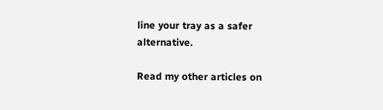line your tray as a safer alternative.

Read my other articles on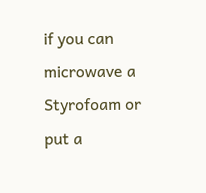if you can microwave a Styrofoam or put a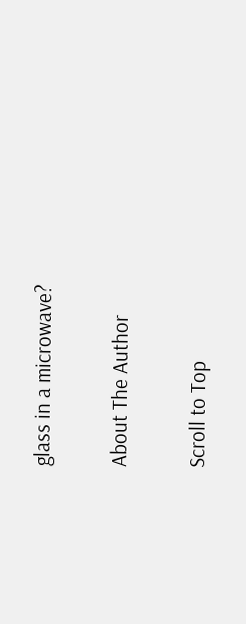glass in a microwave?

About The Author

Scroll to Top